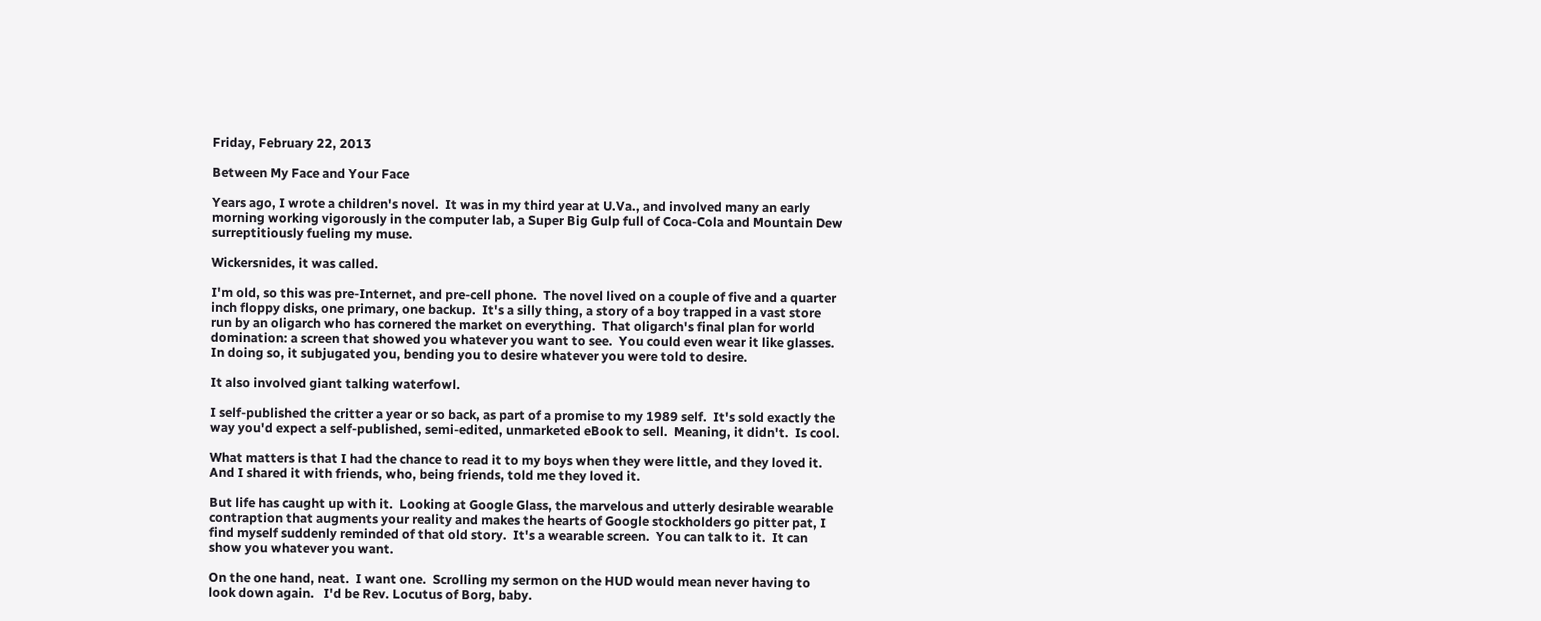Friday, February 22, 2013

Between My Face and Your Face

Years ago, I wrote a children's novel.  It was in my third year at U.Va., and involved many an early morning working vigorously in the computer lab, a Super Big Gulp full of Coca-Cola and Mountain Dew surreptitiously fueling my muse.

Wickersnides, it was called.

I'm old, so this was pre-Internet, and pre-cell phone.  The novel lived on a couple of five and a quarter inch floppy disks, one primary, one backup.  It's a silly thing, a story of a boy trapped in a vast store run by an oligarch who has cornered the market on everything.  That oligarch's final plan for world domination: a screen that showed you whatever you want to see.  You could even wear it like glasses.  In doing so, it subjugated you, bending you to desire whatever you were told to desire.

It also involved giant talking waterfowl.

I self-published the critter a year or so back, as part of a promise to my 1989 self.  It's sold exactly the way you'd expect a self-published, semi-edited, unmarketed eBook to sell.  Meaning, it didn't.  Is cool.

What matters is that I had the chance to read it to my boys when they were little, and they loved it.  And I shared it with friends, who, being friends, told me they loved it.

But life has caught up with it.  Looking at Google Glass, the marvelous and utterly desirable wearable contraption that augments your reality and makes the hearts of Google stockholders go pitter pat, I find myself suddenly reminded of that old story.  It's a wearable screen.  You can talk to it.  It can show you whatever you want.

On the one hand, neat.  I want one.  Scrolling my sermon on the HUD would mean never having to look down again.   I'd be Rev. Locutus of Borg, baby.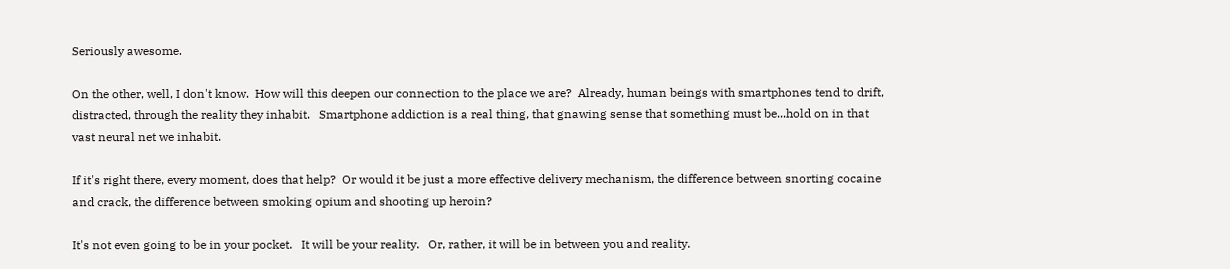Seriously awesome.

On the other, well, I don't know.  How will this deepen our connection to the place we are?  Already, human beings with smartphones tend to drift, distracted, through the reality they inhabit.   Smartphone addiction is a real thing, that gnawing sense that something must be...hold on in that vast neural net we inhabit.

If it's right there, every moment, does that help?  Or would it be just a more effective delivery mechanism, the difference between snorting cocaine and crack, the difference between smoking opium and shooting up heroin?

It's not even going to be in your pocket.   It will be your reality.   Or, rather, it will be in between you and reality.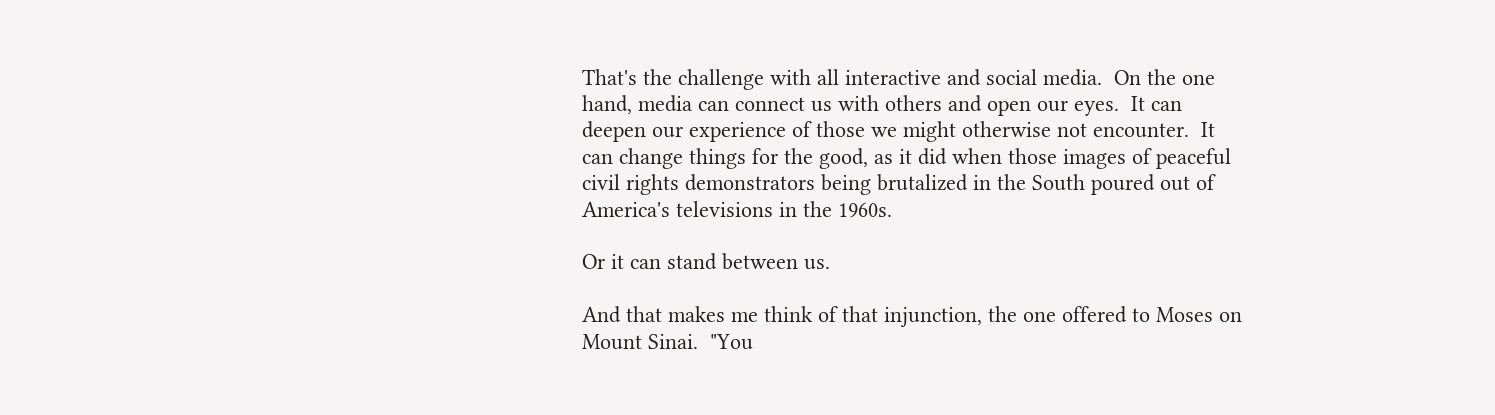That's the challenge with all interactive and social media.  On the one hand, media can connect us with others and open our eyes.  It can deepen our experience of those we might otherwise not encounter.  It can change things for the good, as it did when those images of peaceful civil rights demonstrators being brutalized in the South poured out of America's televisions in the 1960s.

Or it can stand between us.

And that makes me think of that injunction, the one offered to Moses on Mount Sinai.  "You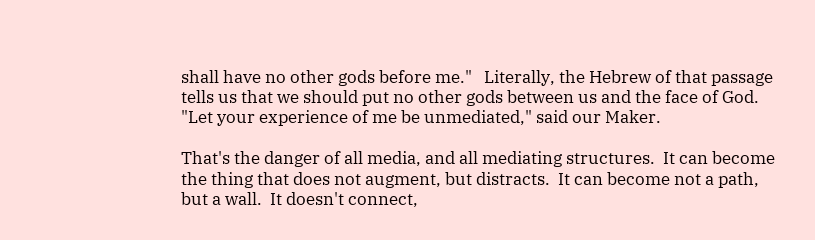shall have no other gods before me."   Literally, the Hebrew of that passage tells us that we should put no other gods between us and the face of God.  "Let your experience of me be unmediated," said our Maker.

That's the danger of all media, and all mediating structures.  It can become the thing that does not augment, but distracts.  It can become not a path, but a wall.  It doesn't connect,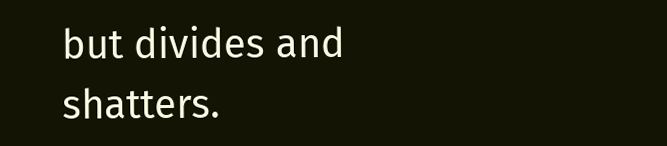but divides and shatters.